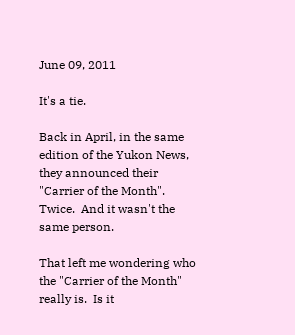June 09, 2011

It's a tie.

Back in April, in the same edition of the Yukon News, they announced their "Carrier of the Month".  Twice.  And it wasn't the same person.

That left me wondering who the "Carrier of the Month" really is.  Is it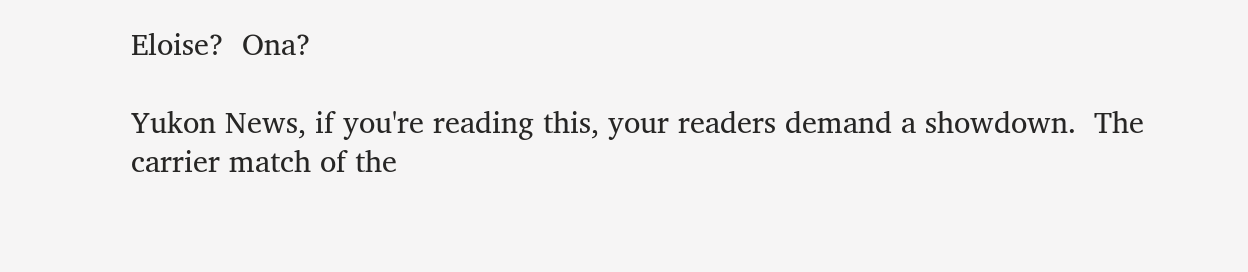Eloise?  Ona?

Yukon News, if you're reading this, your readers demand a showdown.  The carrier match of the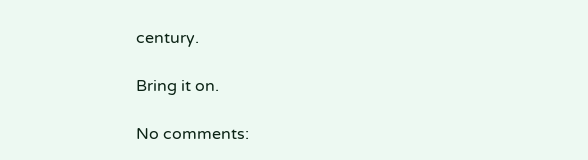century.

Bring it on.

No comments: